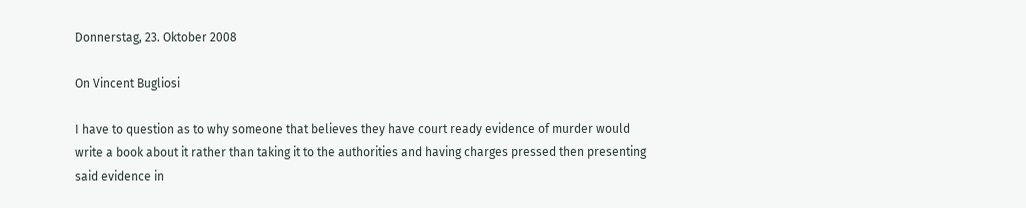Donnerstag, 23. Oktober 2008

On Vincent Bugliosi

I have to question as to why someone that believes they have court ready evidence of murder would write a book about it rather than taking it to the authorities and having charges pressed then presenting said evidence in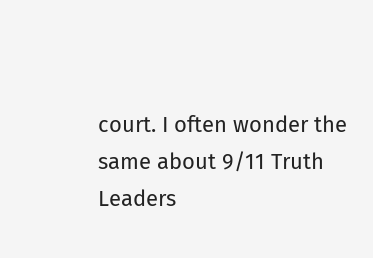court. I often wonder the same about 9/11 Truth Leaders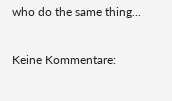who do the same thing...

Keine Kommentare: